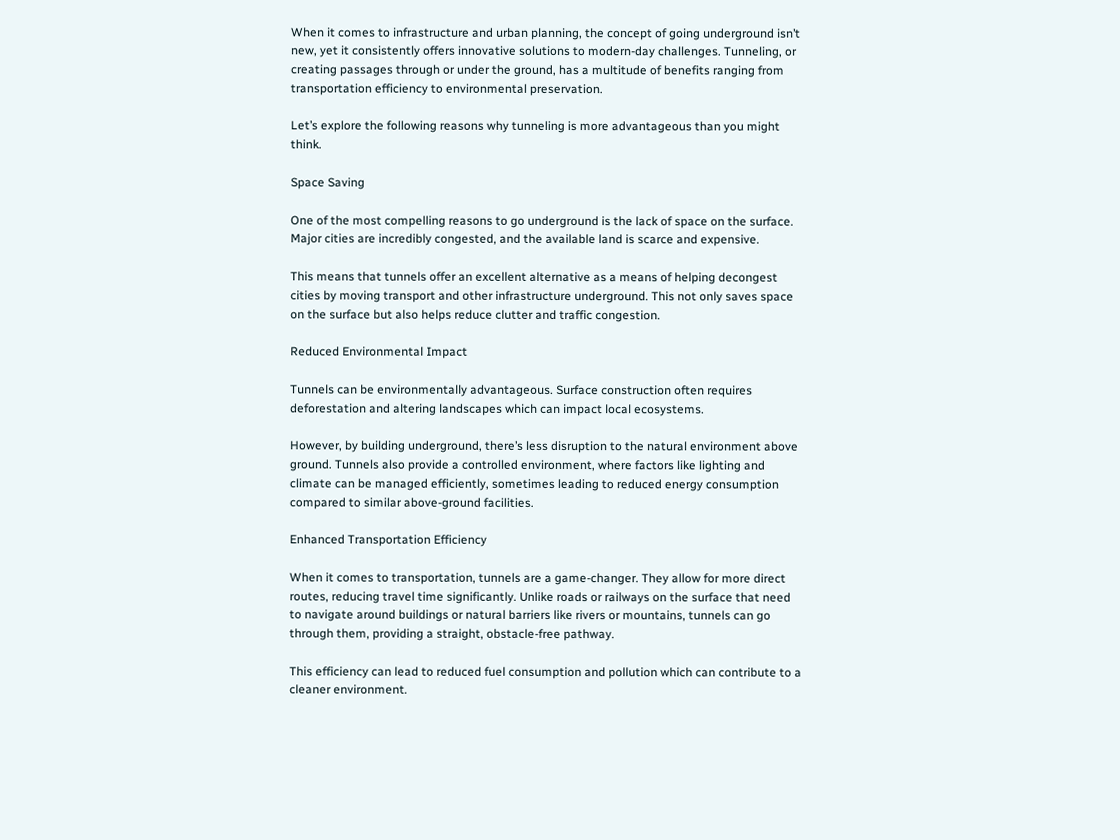When it comes to infrastructure and urban planning, the concept of going underground isn’t new, yet it consistently offers innovative solutions to modern-day challenges. Tunneling, or creating passages through or under the ground, has a multitude of benefits ranging from transportation efficiency to environmental preservation.

Let’s explore the following reasons why tunneling is more advantageous than you might think.

Space Saving

One of the most compelling reasons to go underground is the lack of space on the surface. Major cities are incredibly congested, and the available land is scarce and expensive.

This means that tunnels offer an excellent alternative as a means of helping decongest cities by moving transport and other infrastructure underground. This not only saves space on the surface but also helps reduce clutter and traffic congestion.

Reduced Environmental Impact

Tunnels can be environmentally advantageous. Surface construction often requires deforestation and altering landscapes which can impact local ecosystems.

However, by building underground, there’s less disruption to the natural environment above ground. Tunnels also provide a controlled environment, where factors like lighting and climate can be managed efficiently, sometimes leading to reduced energy consumption compared to similar above-ground facilities.

Enhanced Transportation Efficiency

When it comes to transportation, tunnels are a game-changer. They allow for more direct routes, reducing travel time significantly. Unlike roads or railways on the surface that need to navigate around buildings or natural barriers like rivers or mountains, tunnels can go through them, providing a straight, obstacle-free pathway.

This efficiency can lead to reduced fuel consumption and pollution which can contribute to a cleaner environment.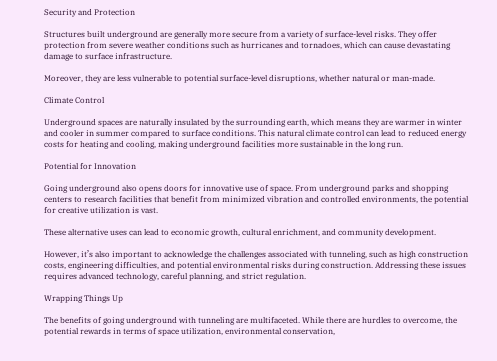Security and Protection

Structures built underground are generally more secure from a variety of surface-level risks. They offer protection from severe weather conditions such as hurricanes and tornadoes, which can cause devastating damage to surface infrastructure.

Moreover, they are less vulnerable to potential surface-level disruptions, whether natural or man-made.

Climate Control

Underground spaces are naturally insulated by the surrounding earth, which means they are warmer in winter and cooler in summer compared to surface conditions. This natural climate control can lead to reduced energy costs for heating and cooling, making underground facilities more sustainable in the long run.

Potential for Innovation

Going underground also opens doors for innovative use of space. From underground parks and shopping centers to research facilities that benefit from minimized vibration and controlled environments, the potential for creative utilization is vast.

These alternative uses can lead to economic growth, cultural enrichment, and community development.

However, it’s also important to acknowledge the challenges associated with tunneling, such as high construction costs, engineering difficulties, and potential environmental risks during construction. Addressing these issues requires advanced technology, careful planning, and strict regulation.

Wrapping Things Up

The benefits of going underground with tunneling are multifaceted. While there are hurdles to overcome, the potential rewards in terms of space utilization, environmental conservation,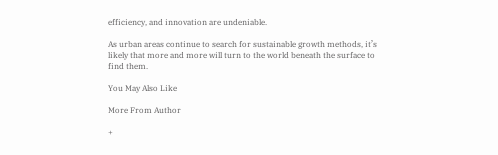efficiency, and innovation are undeniable.

As urban areas continue to search for sustainable growth methods, it’s likely that more and more will turn to the world beneath the surface to find them.

You May Also Like

More From Author

+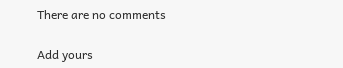There are no comments

Add yours